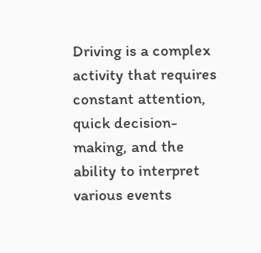Driving is a complex activity that requires constant attention, quick decision-making, and the ability to interpret various events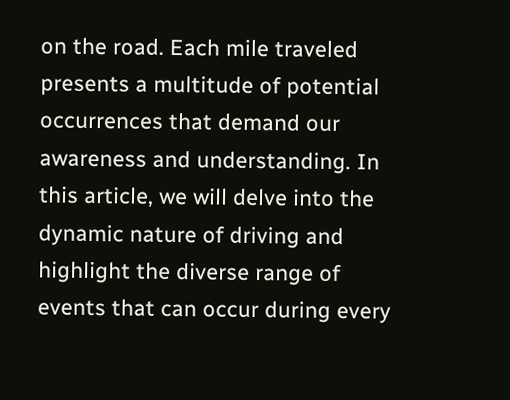on the road. Each mile traveled presents a multitude of potential occurrences that demand our awareness and understanding. In this article, we will delve into the dynamic nature of driving and highlight the diverse range of events that can occur during every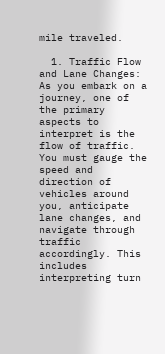mile traveled.

  1. Traffic Flow and Lane Changes: As you embark on a journey, one of the primary aspects to interpret is the flow of traffic. You must gauge the speed and direction of vehicles around you, anticipate lane changes, and navigate through traffic accordingly. This includes interpreting turn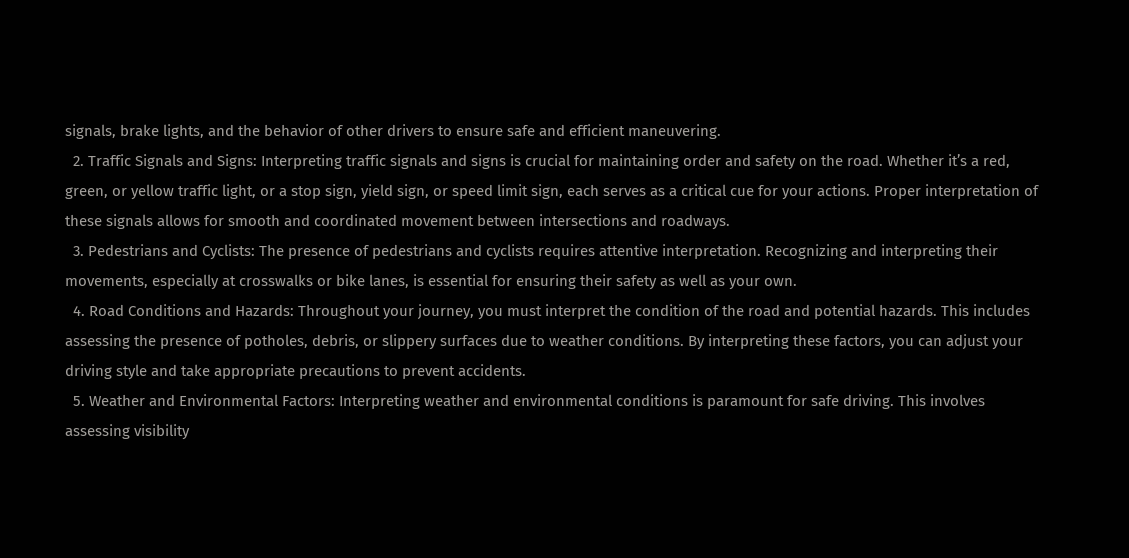signals, brake lights, and the behavior of other drivers to ensure safe and efficient maneuvering.
  2. Traffic Signals and Signs: Interpreting traffic signals and signs is crucial for maintaining order and safety on the road. Whether it’s a red, green, or yellow traffic light, or a stop sign, yield sign, or speed limit sign, each serves as a critical cue for your actions. Proper interpretation of these signals allows for smooth and coordinated movement between intersections and roadways.
  3. Pedestrians and Cyclists: The presence of pedestrians and cyclists requires attentive interpretation. Recognizing and interpreting their movements, especially at crosswalks or bike lanes, is essential for ensuring their safety as well as your own.
  4. Road Conditions and Hazards: Throughout your journey, you must interpret the condition of the road and potential hazards. This includes assessing the presence of potholes, debris, or slippery surfaces due to weather conditions. By interpreting these factors, you can adjust your driving style and take appropriate precautions to prevent accidents.
  5. Weather and Environmental Factors: Interpreting weather and environmental conditions is paramount for safe driving. This involves assessing visibility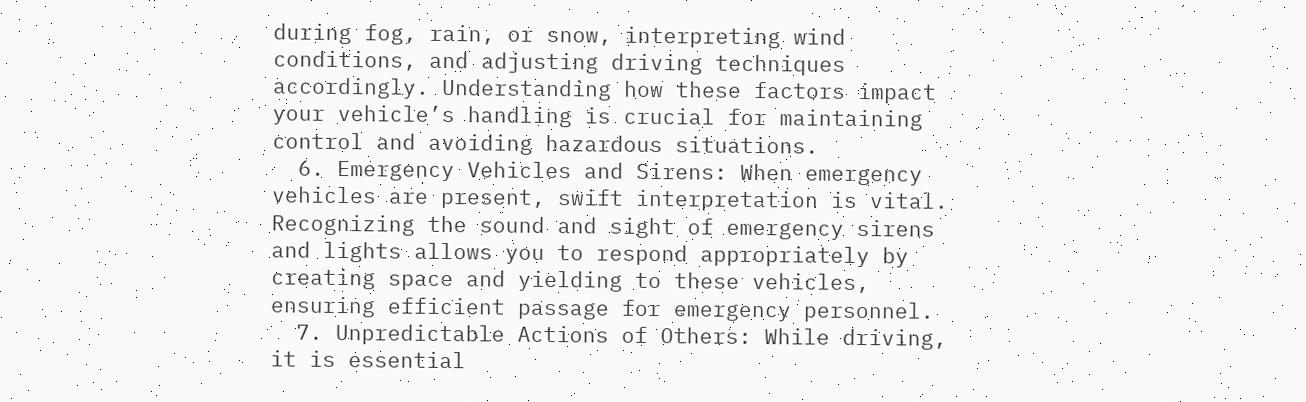during fog, rain, or snow, interpreting wind conditions, and adjusting driving techniques accordingly. Understanding how these factors impact your vehicle’s handling is crucial for maintaining control and avoiding hazardous situations.
  6. Emergency Vehicles and Sirens: When emergency vehicles are present, swift interpretation is vital. Recognizing the sound and sight of emergency sirens and lights allows you to respond appropriately by creating space and yielding to these vehicles, ensuring efficient passage for emergency personnel.
  7. Unpredictable Actions of Others: While driving, it is essential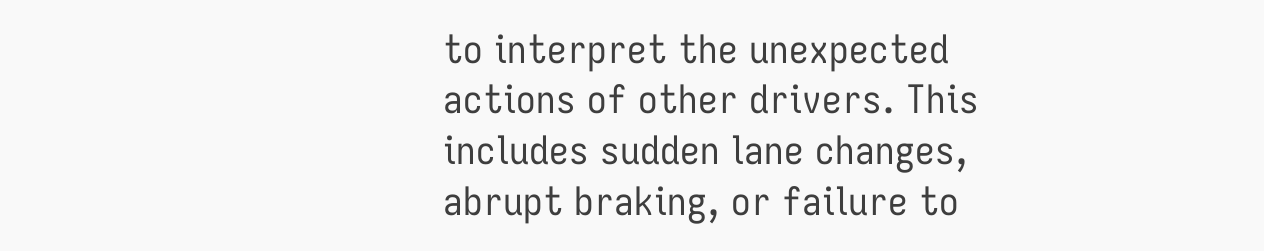to interpret the unexpected actions of other drivers. This includes sudden lane changes, abrupt braking, or failure to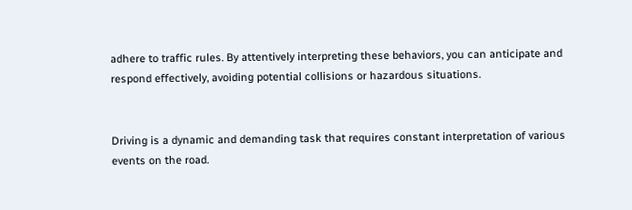adhere to traffic rules. By attentively interpreting these behaviors, you can anticipate and respond effectively, avoiding potential collisions or hazardous situations.


Driving is a dynamic and demanding task that requires constant interpretation of various events on the road.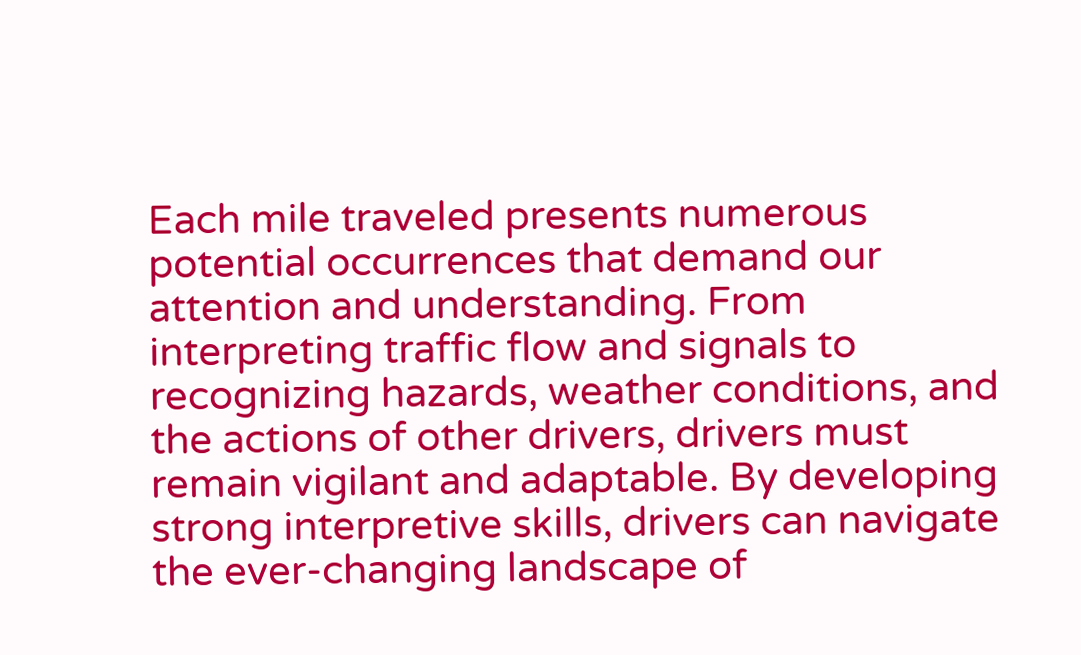Each mile traveled presents numerous potential occurrences that demand our attention and understanding. From interpreting traffic flow and signals to recognizing hazards, weather conditions, and the actions of other drivers, drivers must remain vigilant and adaptable. By developing strong interpretive skills, drivers can navigate the ever-changing landscape of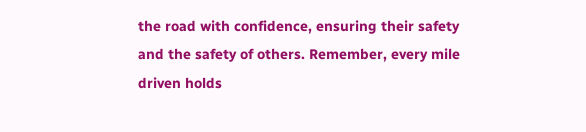the road with confidence, ensuring their safety and the safety of others. Remember, every mile driven holds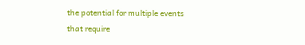the potential for multiple events that require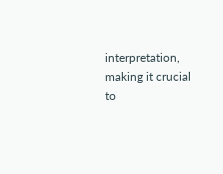interpretation, making it crucial to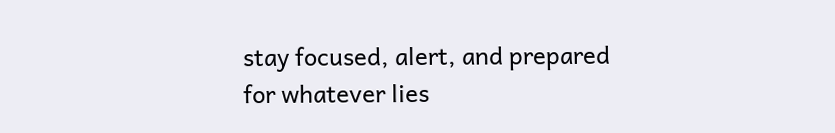stay focused, alert, and prepared for whatever lies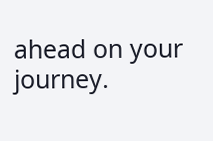ahead on your journey.